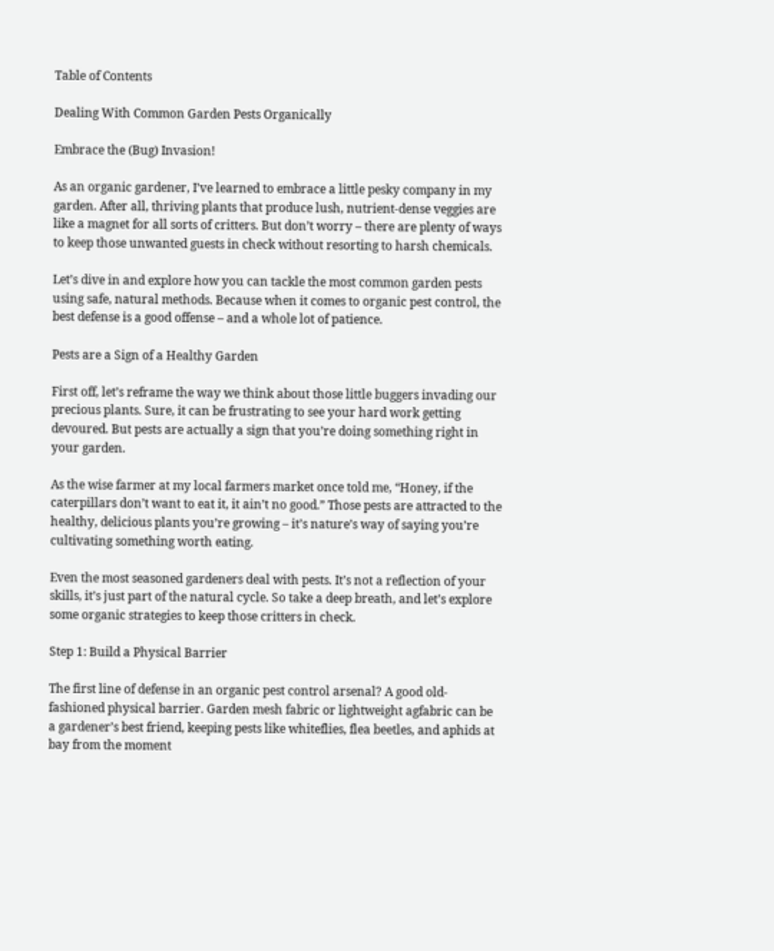Table of Contents

Dealing With Common Garden Pests Organically

Embrace the (Bug) Invasion!

As an organic gardener, I’ve learned to embrace a little pesky company in my garden. After all, thriving plants that produce lush, nutrient-dense veggies are like a magnet for all sorts of critters. But don’t worry – there are plenty of ways to keep those unwanted guests in check without resorting to harsh chemicals.

Let’s dive in and explore how you can tackle the most common garden pests using safe, natural methods. Because when it comes to organic pest control, the best defense is a good offense – and a whole lot of patience.

Pests are a Sign of a Healthy Garden

First off, let’s reframe the way we think about those little buggers invading our precious plants. Sure, it can be frustrating to see your hard work getting devoured. But pests are actually a sign that you’re doing something right in your garden.

As the wise farmer at my local farmers market once told me, “Honey, if the caterpillars don’t want to eat it, it ain’t no good.” Those pests are attracted to the healthy, delicious plants you’re growing – it’s nature’s way of saying you’re cultivating something worth eating.

Even the most seasoned gardeners deal with pests. It’s not a reflection of your skills, it’s just part of the natural cycle. So take a deep breath, and let’s explore some organic strategies to keep those critters in check.

Step 1: Build a Physical Barrier

The first line of defense in an organic pest control arsenal? A good old-fashioned physical barrier. Garden mesh fabric or lightweight agfabric can be a gardener’s best friend, keeping pests like whiteflies, flea beetles, and aphids at bay from the moment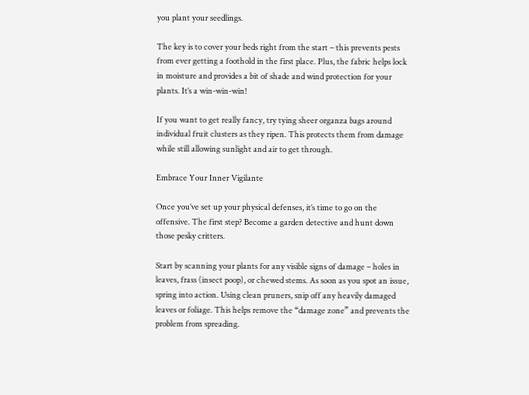you plant your seedlings.

The key is to cover your beds right from the start – this prevents pests from ever getting a foothold in the first place. Plus, the fabric helps lock in moisture and provides a bit of shade and wind protection for your plants. It’s a win-win-win!

If you want to get really fancy, try tying sheer organza bags around individual fruit clusters as they ripen. This protects them from damage while still allowing sunlight and air to get through.

Embrace Your Inner Vigilante

Once you’ve set up your physical defenses, it’s time to go on the offensive. The first step? Become a garden detective and hunt down those pesky critters.

Start by scanning your plants for any visible signs of damage – holes in leaves, frass (insect poop), or chewed stems. As soon as you spot an issue, spring into action. Using clean pruners, snip off any heavily damaged leaves or foliage. This helps remove the “damage zone” and prevents the problem from spreading.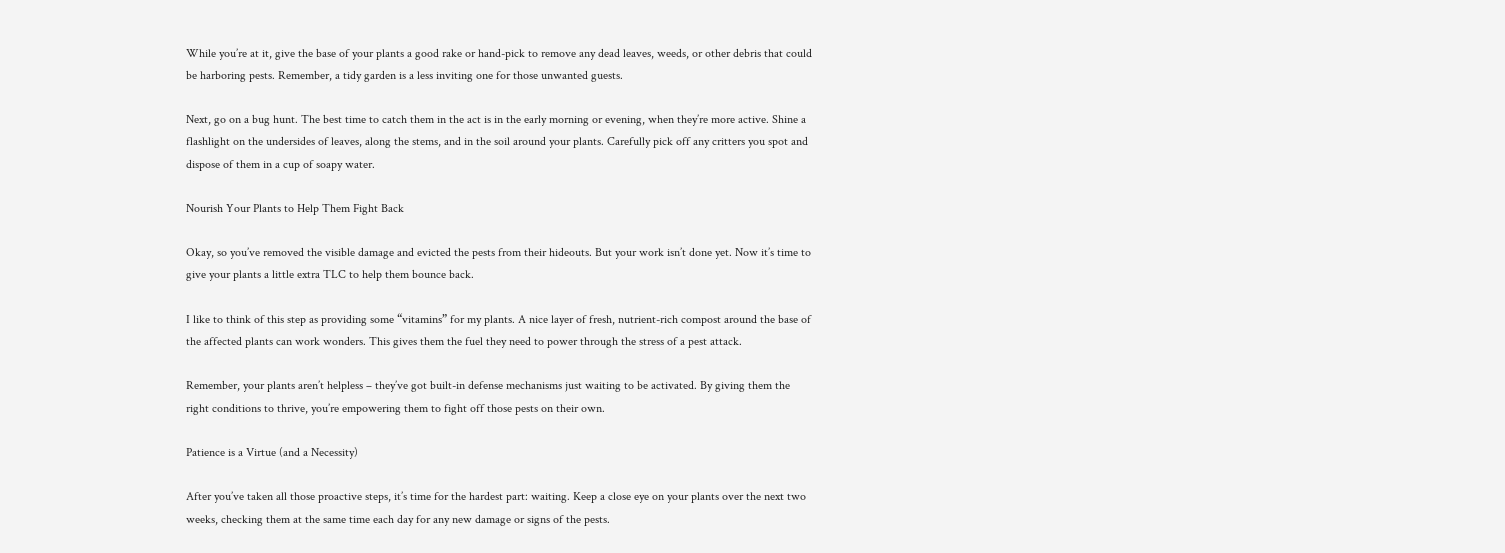While you’re at it, give the base of your plants a good rake or hand-pick to remove any dead leaves, weeds, or other debris that could be harboring pests. Remember, a tidy garden is a less inviting one for those unwanted guests.

Next, go on a bug hunt. The best time to catch them in the act is in the early morning or evening, when they’re more active. Shine a flashlight on the undersides of leaves, along the stems, and in the soil around your plants. Carefully pick off any critters you spot and dispose of them in a cup of soapy water.

Nourish Your Plants to Help Them Fight Back

Okay, so you’ve removed the visible damage and evicted the pests from their hideouts. But your work isn’t done yet. Now it’s time to give your plants a little extra TLC to help them bounce back.

I like to think of this step as providing some “vitamins” for my plants. A nice layer of fresh, nutrient-rich compost around the base of the affected plants can work wonders. This gives them the fuel they need to power through the stress of a pest attack.

Remember, your plants aren’t helpless – they’ve got built-in defense mechanisms just waiting to be activated. By giving them the right conditions to thrive, you’re empowering them to fight off those pests on their own.

Patience is a Virtue (and a Necessity)

After you’ve taken all those proactive steps, it’s time for the hardest part: waiting. Keep a close eye on your plants over the next two weeks, checking them at the same time each day for any new damage or signs of the pests.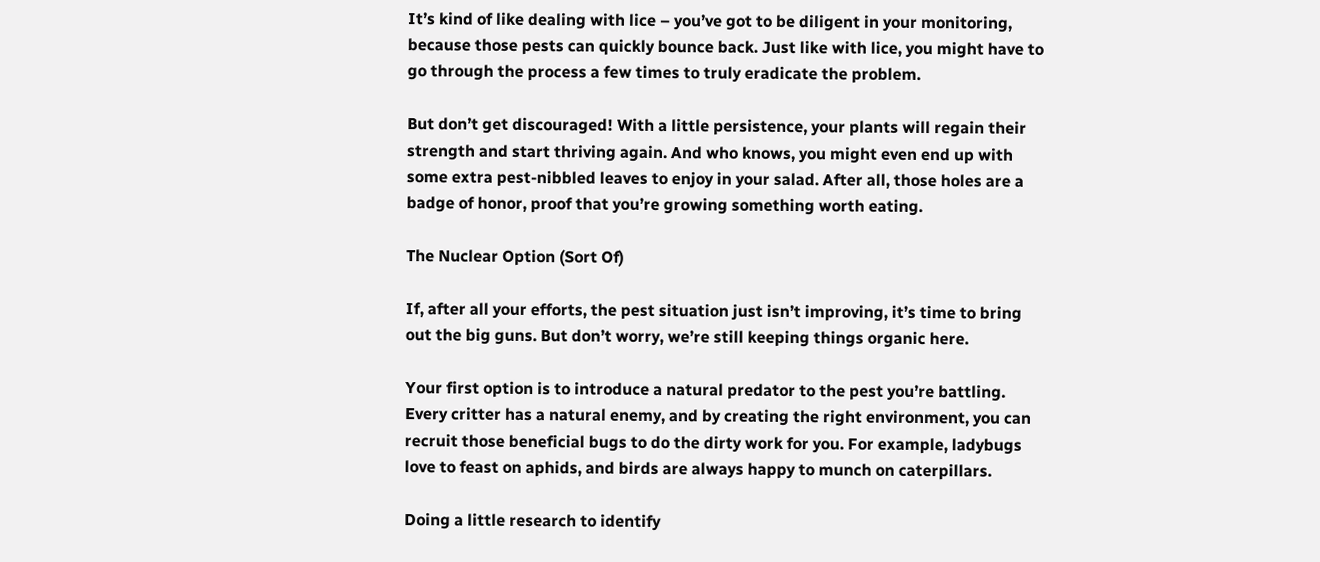It’s kind of like dealing with lice – you’ve got to be diligent in your monitoring, because those pests can quickly bounce back. Just like with lice, you might have to go through the process a few times to truly eradicate the problem.

But don’t get discouraged! With a little persistence, your plants will regain their strength and start thriving again. And who knows, you might even end up with some extra pest-nibbled leaves to enjoy in your salad. After all, those holes are a badge of honor, proof that you’re growing something worth eating.

The Nuclear Option (Sort Of)

If, after all your efforts, the pest situation just isn’t improving, it’s time to bring out the big guns. But don’t worry, we’re still keeping things organic here.

Your first option is to introduce a natural predator to the pest you’re battling. Every critter has a natural enemy, and by creating the right environment, you can recruit those beneficial bugs to do the dirty work for you. For example, ladybugs love to feast on aphids, and birds are always happy to munch on caterpillars.

Doing a little research to identify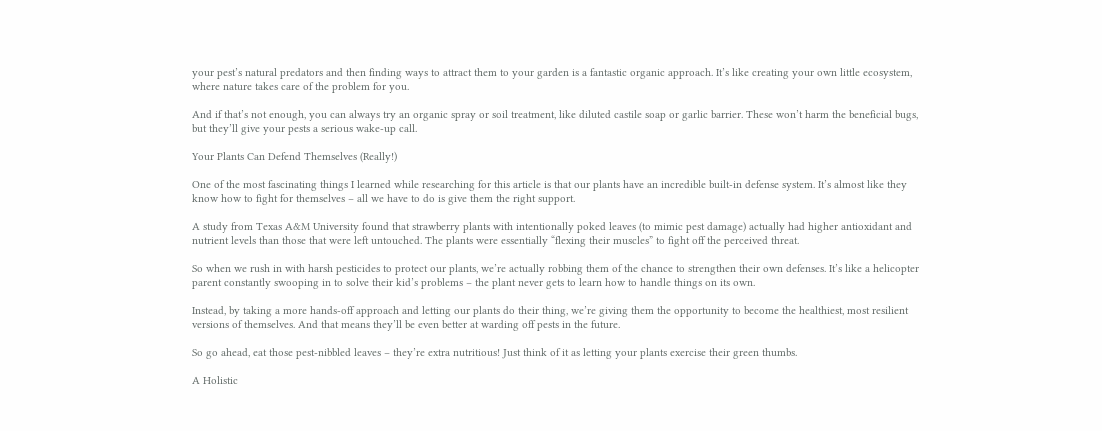your pest’s natural predators and then finding ways to attract them to your garden is a fantastic organic approach. It’s like creating your own little ecosystem, where nature takes care of the problem for you.

And if that’s not enough, you can always try an organic spray or soil treatment, like diluted castile soap or garlic barrier. These won’t harm the beneficial bugs, but they’ll give your pests a serious wake-up call.

Your Plants Can Defend Themselves (Really!)

One of the most fascinating things I learned while researching for this article is that our plants have an incredible built-in defense system. It’s almost like they know how to fight for themselves – all we have to do is give them the right support.

A study from Texas A&M University found that strawberry plants with intentionally poked leaves (to mimic pest damage) actually had higher antioxidant and nutrient levels than those that were left untouched. The plants were essentially “flexing their muscles” to fight off the perceived threat.

So when we rush in with harsh pesticides to protect our plants, we’re actually robbing them of the chance to strengthen their own defenses. It’s like a helicopter parent constantly swooping in to solve their kid’s problems – the plant never gets to learn how to handle things on its own.

Instead, by taking a more hands-off approach and letting our plants do their thing, we’re giving them the opportunity to become the healthiest, most resilient versions of themselves. And that means they’ll be even better at warding off pests in the future.

So go ahead, eat those pest-nibbled leaves – they’re extra nutritious! Just think of it as letting your plants exercise their green thumbs.

A Holistic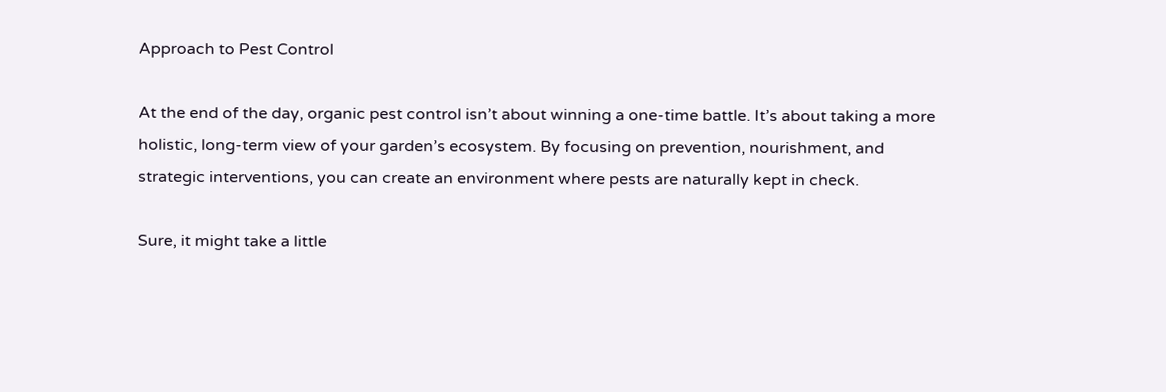Approach to Pest Control

At the end of the day, organic pest control isn’t about winning a one-time battle. It’s about taking a more holistic, long-term view of your garden’s ecosystem. By focusing on prevention, nourishment, and strategic interventions, you can create an environment where pests are naturally kept in check.

Sure, it might take a little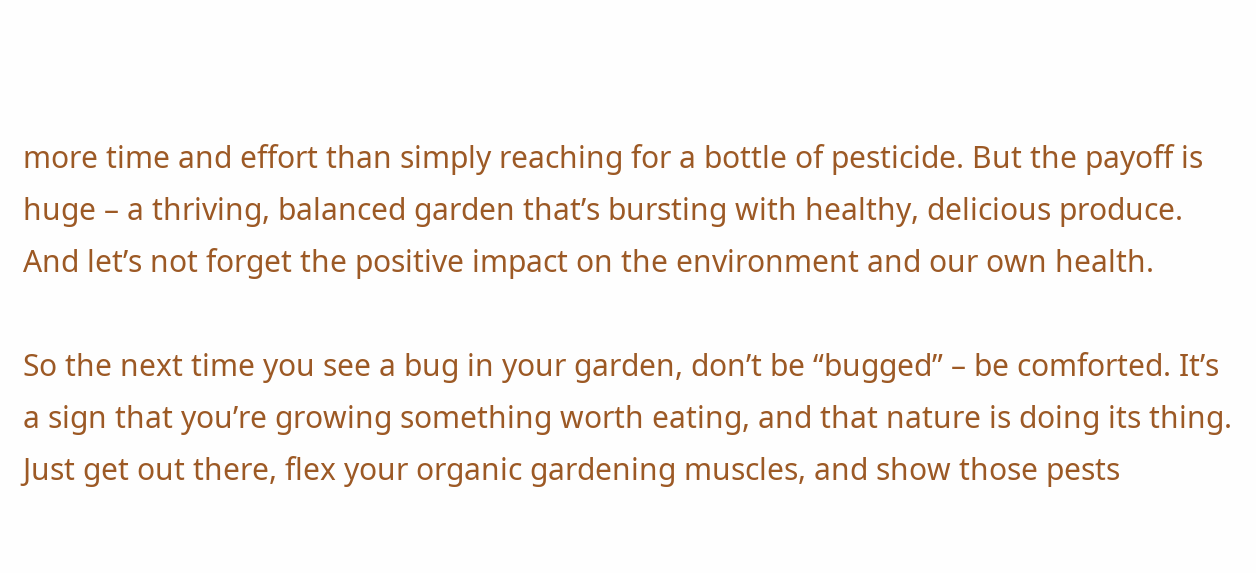more time and effort than simply reaching for a bottle of pesticide. But the payoff is huge – a thriving, balanced garden that’s bursting with healthy, delicious produce. And let’s not forget the positive impact on the environment and our own health.

So the next time you see a bug in your garden, don’t be “bugged” – be comforted. It’s a sign that you’re growing something worth eating, and that nature is doing its thing. Just get out there, flex your organic gardening muscles, and show those pests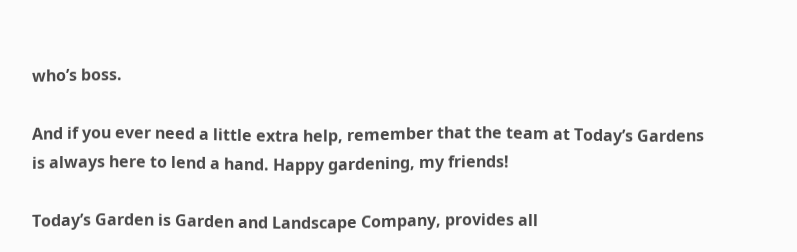who’s boss.

And if you ever need a little extra help, remember that the team at Today’s Gardens is always here to lend a hand. Happy gardening, my friends!

Today’s Garden is Garden and Landscape Company, provides all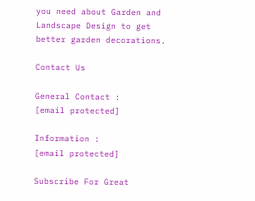you need about Garden and Landscape Design to get better garden decorations.

Contact Us

General Contact :
[email protected]

Information :
[email protected]

Subscribe For Great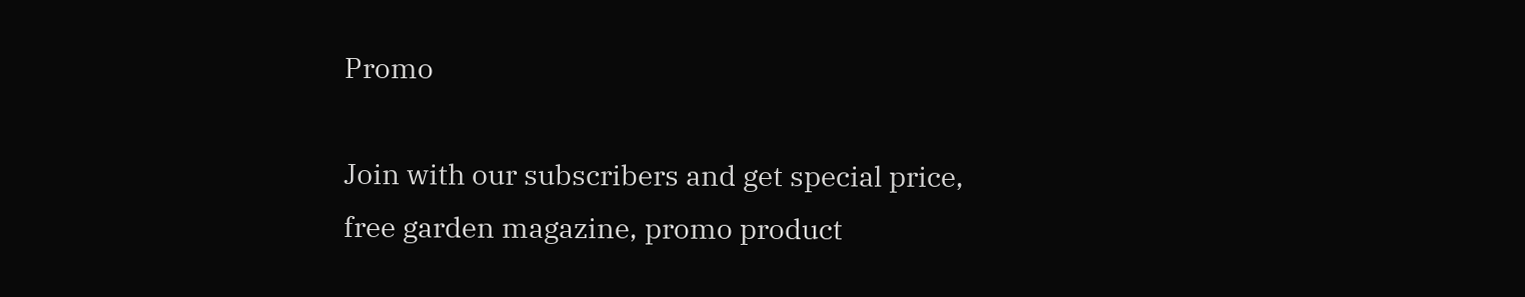Promo

Join with our subscribers and get special price,
free garden magazine, promo product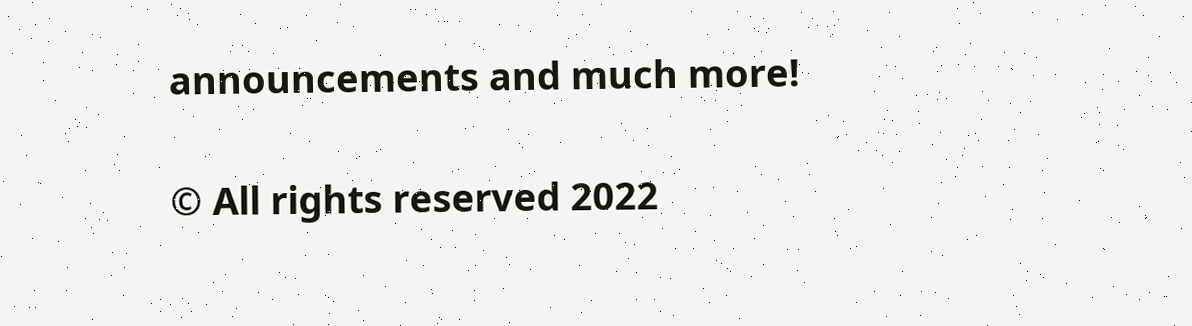announcements and much more!

© All rights reserved 2022